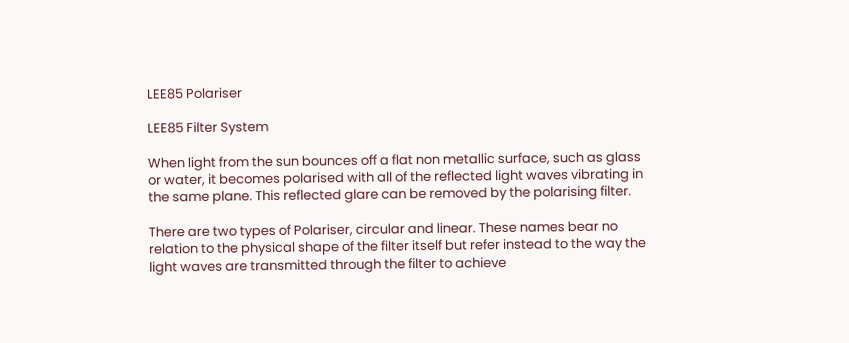LEE85 Polariser

LEE85 Filter System

When light from the sun bounces off a flat non metallic surface, such as glass or water, it becomes polarised with all of the reflected light waves vibrating in the same plane. This reflected glare can be removed by the polarising filter.

There are two types of Polariser, circular and linear. These names bear no relation to the physical shape of the filter itself but refer instead to the way the light waves are transmitted through the filter to achieve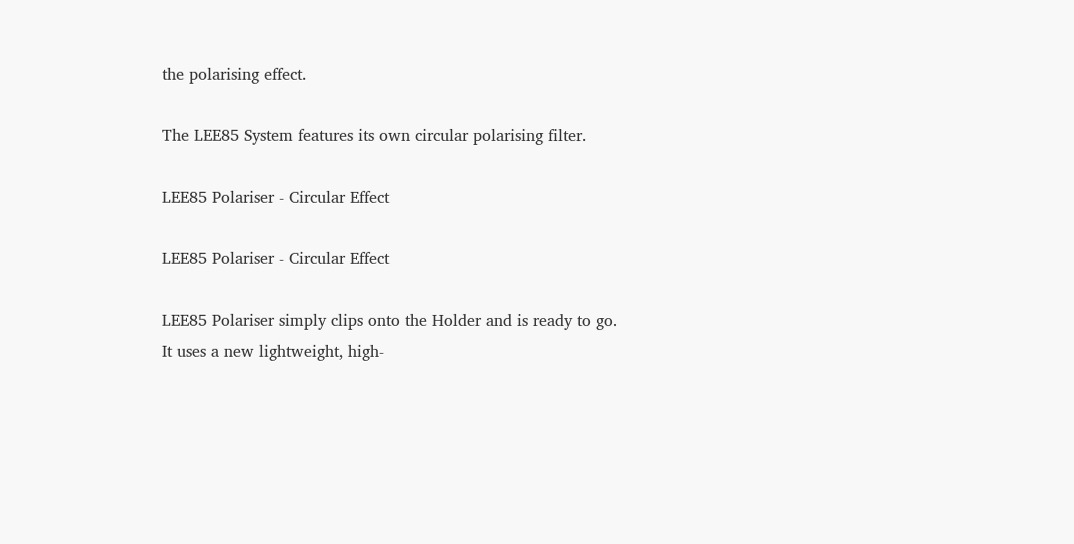the polarising effect.

The LEE85 System features its own circular polarising filter.

LEE85 Polariser - Circular Effect

LEE85 Polariser - Circular Effect

LEE85 Polariser simply clips onto the Holder and is ready to go. It uses a new lightweight, high-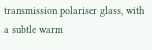transmission polariser glass, with a subtle warm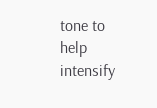tone to help intensify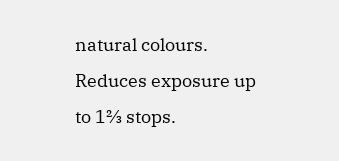natural colours. Reduces exposure up to 1⅔ stops.